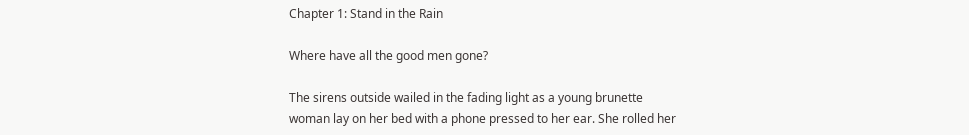Chapter 1: Stand in the Rain

Where have all the good men gone?

The sirens outside wailed in the fading light as a young brunette woman lay on her bed with a phone pressed to her ear. She rolled her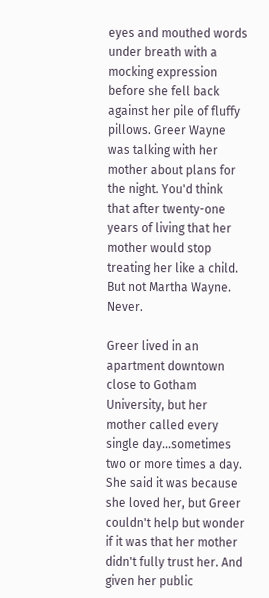eyes and mouthed words under breath with a mocking expression before she fell back against her pile of fluffy pillows. Greer Wayne was talking with her mother about plans for the night. You'd think that after twenty-one years of living that her mother would stop treating her like a child. But not Martha Wayne. Never.

Greer lived in an apartment downtown close to Gotham University, but her mother called every single day…sometimes two or more times a day. She said it was because she loved her, but Greer couldn't help but wonder if it was that her mother didn't fully trust her. And given her public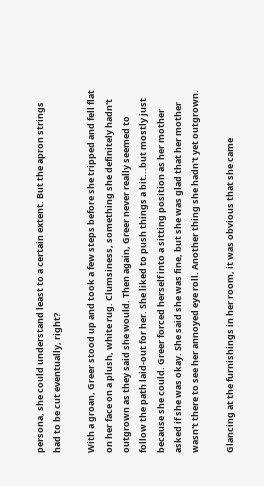persona, she could understand least to a certain extent. But the apron strings had to be cut eventually, right?

With a groan, Greer stood up and took a few steps before she tripped and fell flat on her face on a plush, white rug. Clumsiness, something she definitely hadn't outgrown as they said she would. Then again, Greer never really seemed to follow the path laid-out for her. She liked to push things a bit...but mostly just because she could. Greer forced herself into a sitting position as her mother asked if she was okay. She said she was fine, but she was glad that her mother wasn't there to see her annoyed eye roll. Another thing she hadn't yet outgrown.

Glancing at the furnishings in her room, it was obvious that she came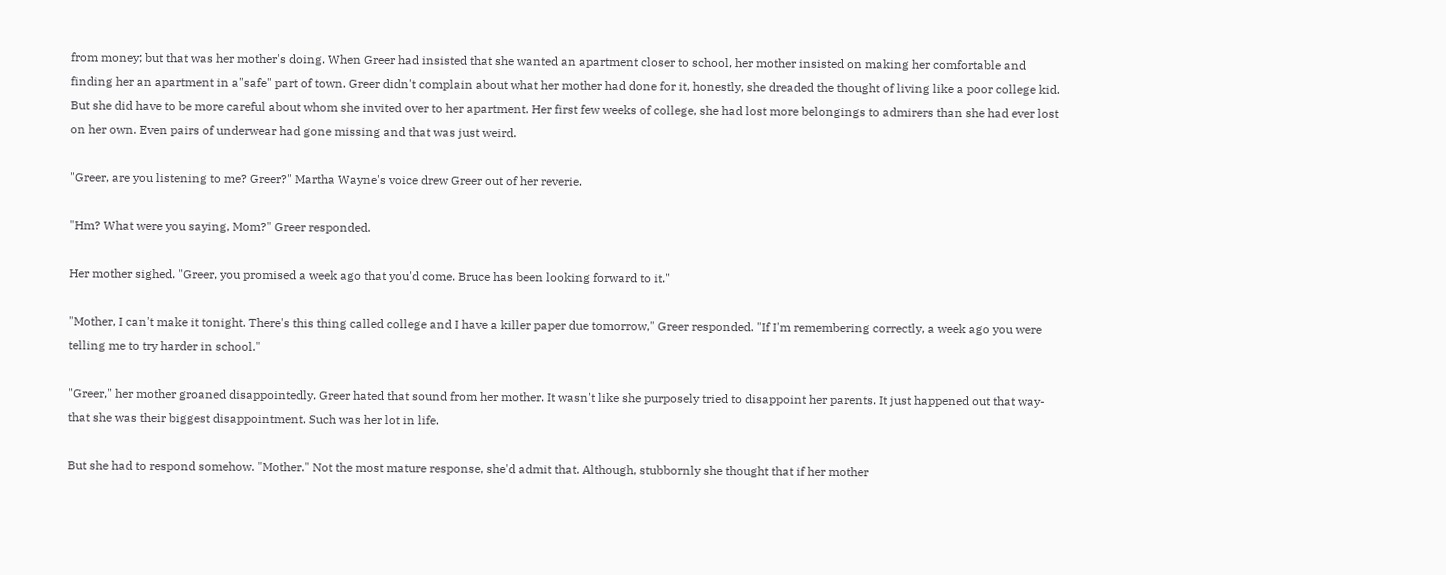from money; but that was her mother's doing. When Greer had insisted that she wanted an apartment closer to school, her mother insisted on making her comfortable and finding her an apartment in a"safe" part of town. Greer didn't complain about what her mother had done for it, honestly, she dreaded the thought of living like a poor college kid. But she did have to be more careful about whom she invited over to her apartment. Her first few weeks of college, she had lost more belongings to admirers than she had ever lost on her own. Even pairs of underwear had gone missing and that was just weird.

"Greer, are you listening to me? Greer?" Martha Wayne's voice drew Greer out of her reverie.

"Hm? What were you saying, Mom?" Greer responded.

Her mother sighed. "Greer, you promised a week ago that you'd come. Bruce has been looking forward to it."

"Mother, I can't make it tonight. There's this thing called college and I have a killer paper due tomorrow," Greer responded. "If I'm remembering correctly, a week ago you were telling me to try harder in school."

"Greer," her mother groaned disappointedly. Greer hated that sound from her mother. It wasn't like she purposely tried to disappoint her parents. It just happened out that way-that she was their biggest disappointment. Such was her lot in life.

But she had to respond somehow. "Mother." Not the most mature response, she'd admit that. Although, stubbornly she thought that if her mother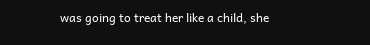was going to treat her like a child, she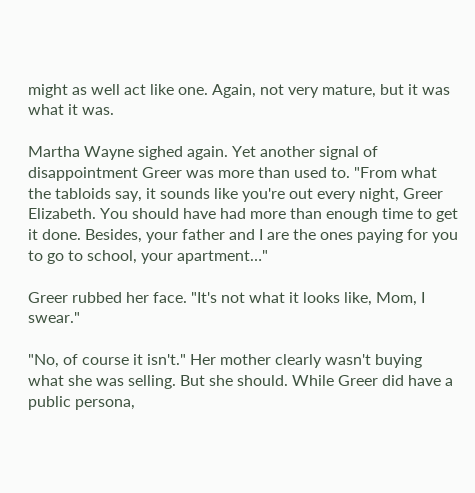might as well act like one. Again, not very mature, but it was what it was.

Martha Wayne sighed again. Yet another signal of disappointment Greer was more than used to. "From what the tabloids say, it sounds like you're out every night, Greer Elizabeth. You should have had more than enough time to get it done. Besides, your father and I are the ones paying for you to go to school, your apartment…"

Greer rubbed her face. "It's not what it looks like, Mom, I swear."

"No, of course it isn't." Her mother clearly wasn't buying what she was selling. But she should. While Greer did have a public persona,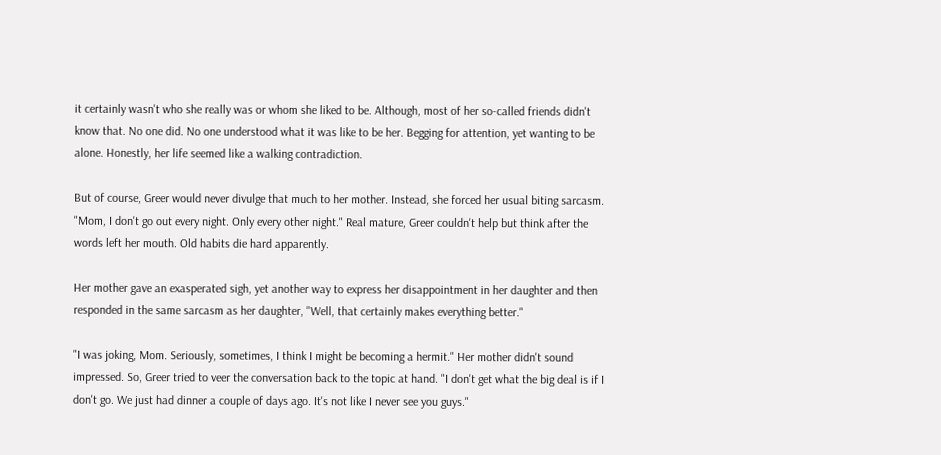it certainly wasn't who she really was or whom she liked to be. Although, most of her so-called friends didn't know that. No one did. No one understood what it was like to be her. Begging for attention, yet wanting to be alone. Honestly, her life seemed like a walking contradiction.

But of course, Greer would never divulge that much to her mother. Instead, she forced her usual biting sarcasm. "Mom, I don't go out every night. Only every other night." Real mature, Greer couldn't help but think after the words left her mouth. Old habits die hard apparently.

Her mother gave an exasperated sigh, yet another way to express her disappointment in her daughter and then responded in the same sarcasm as her daughter, "Well, that certainly makes everything better."

"I was joking, Mom. Seriously, sometimes, I think I might be becoming a hermit." Her mother didn't sound impressed. So, Greer tried to veer the conversation back to the topic at hand. "I don't get what the big deal is if I don't go. We just had dinner a couple of days ago. It's not like I never see you guys."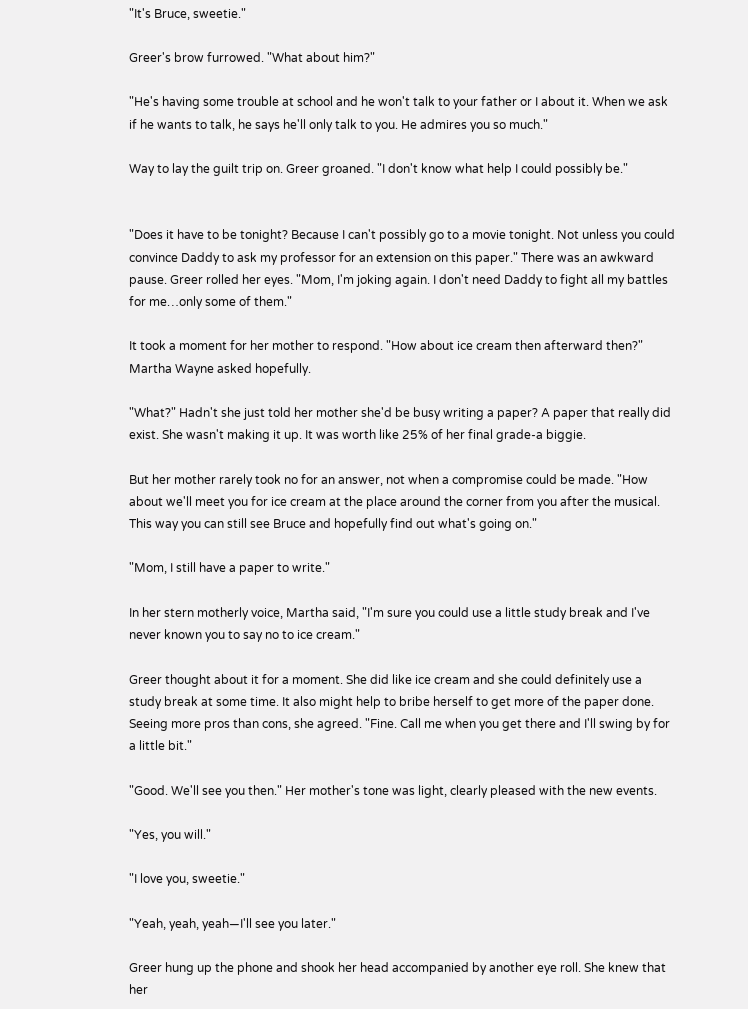"It's Bruce, sweetie."

Greer's brow furrowed. "What about him?"

"He's having some trouble at school and he won't talk to your father or I about it. When we ask if he wants to talk, he says he'll only talk to you. He admires you so much."

Way to lay the guilt trip on. Greer groaned. "I don't know what help I could possibly be."


"Does it have to be tonight? Because I can't possibly go to a movie tonight. Not unless you could convince Daddy to ask my professor for an extension on this paper." There was an awkward pause. Greer rolled her eyes. "Mom, I'm joking again. I don't need Daddy to fight all my battles for me…only some of them."

It took a moment for her mother to respond. "How about ice cream then afterward then?" Martha Wayne asked hopefully.

"What?" Hadn't she just told her mother she'd be busy writing a paper? A paper that really did exist. She wasn't making it up. It was worth like 25% of her final grade-a biggie.

But her mother rarely took no for an answer, not when a compromise could be made. "How about we'll meet you for ice cream at the place around the corner from you after the musical. This way you can still see Bruce and hopefully find out what's going on."

"Mom, I still have a paper to write."

In her stern motherly voice, Martha said, "I'm sure you could use a little study break and I've never known you to say no to ice cream."

Greer thought about it for a moment. She did like ice cream and she could definitely use a study break at some time. It also might help to bribe herself to get more of the paper done. Seeing more pros than cons, she agreed. "Fine. Call me when you get there and I'll swing by for a little bit."

"Good. We'll see you then." Her mother's tone was light, clearly pleased with the new events.

"Yes, you will."

"I love you, sweetie."

"Yeah, yeah, yeah—I'll see you later."

Greer hung up the phone and shook her head accompanied by another eye roll. She knew that her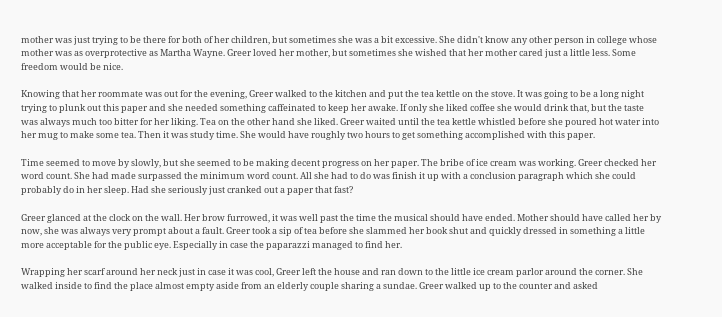mother was just trying to be there for both of her children, but sometimes she was a bit excessive. She didn't know any other person in college whose mother was as overprotective as Martha Wayne. Greer loved her mother, but sometimes she wished that her mother cared just a little less. Some freedom would be nice.

Knowing that her roommate was out for the evening, Greer walked to the kitchen and put the tea kettle on the stove. It was going to be a long night trying to plunk out this paper and she needed something caffeinated to keep her awake. If only she liked coffee she would drink that, but the taste was always much too bitter for her liking. Tea on the other hand she liked. Greer waited until the tea kettle whistled before she poured hot water into her mug to make some tea. Then it was study time. She would have roughly two hours to get something accomplished with this paper.

Time seemed to move by slowly, but she seemed to be making decent progress on her paper. The bribe of ice cream was working. Greer checked her word count. She had made surpassed the minimum word count. All she had to do was finish it up with a conclusion paragraph which she could probably do in her sleep. Had she seriously just cranked out a paper that fast?

Greer glanced at the clock on the wall. Her brow furrowed, it was well past the time the musical should have ended. Mother should have called her by now, she was always very prompt about a fault. Greer took a sip of tea before she slammed her book shut and quickly dressed in something a little more acceptable for the public eye. Especially in case the paparazzi managed to find her.

Wrapping her scarf around her neck just in case it was cool, Greer left the house and ran down to the little ice cream parlor around the corner. She walked inside to find the place almost empty aside from an elderly couple sharing a sundae. Greer walked up to the counter and asked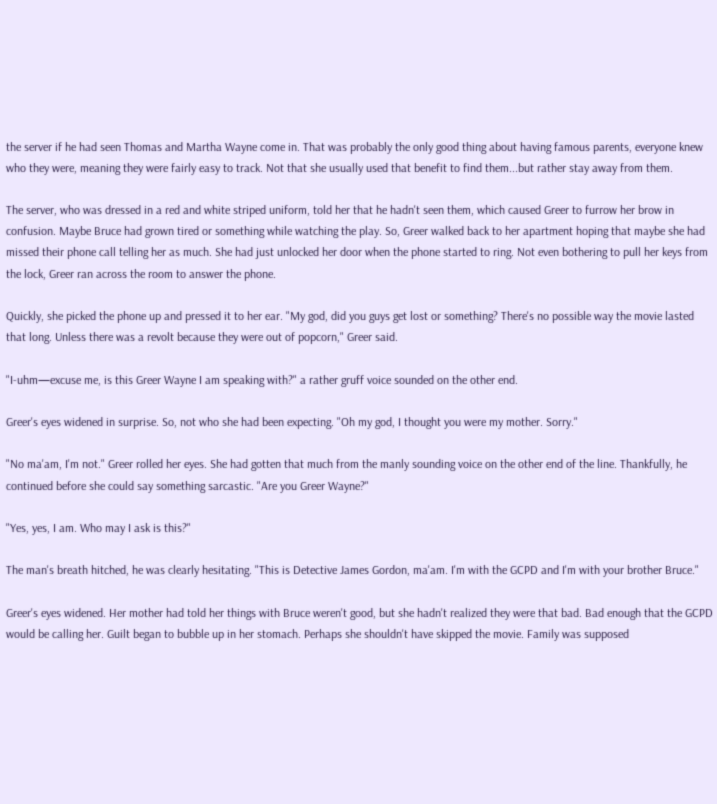the server if he had seen Thomas and Martha Wayne come in. That was probably the only good thing about having famous parents, everyone knew who they were, meaning they were fairly easy to track. Not that she usually used that benefit to find them...but rather stay away from them.

The server, who was dressed in a red and white striped uniform, told her that he hadn't seen them, which caused Greer to furrow her brow in confusion. Maybe Bruce had grown tired or something while watching the play. So, Greer walked back to her apartment hoping that maybe she had missed their phone call telling her as much. She had just unlocked her door when the phone started to ring. Not even bothering to pull her keys from the lock, Greer ran across the room to answer the phone.

Quickly, she picked the phone up and pressed it to her ear. "My god, did you guys get lost or something? There's no possible way the movie lasted that long. Unless there was a revolt because they were out of popcorn," Greer said.

"I-uhm—excuse me, is this Greer Wayne I am speaking with?" a rather gruff voice sounded on the other end.

Greer's eyes widened in surprise. So, not who she had been expecting. "Oh my god, I thought you were my mother. Sorry."

"No ma'am, I'm not." Greer rolled her eyes. She had gotten that much from the manly sounding voice on the other end of the line. Thankfully, he continued before she could say something sarcastic. "Are you Greer Wayne?"

"Yes, yes, I am. Who may I ask is this?"

The man's breath hitched, he was clearly hesitating. "This is Detective James Gordon, ma'am. I'm with the GCPD and I'm with your brother Bruce."

Greer's eyes widened. Her mother had told her things with Bruce weren't good, but she hadn't realized they were that bad. Bad enough that the GCPD would be calling her. Guilt began to bubble up in her stomach. Perhaps she shouldn't have skipped the movie. Family was supposed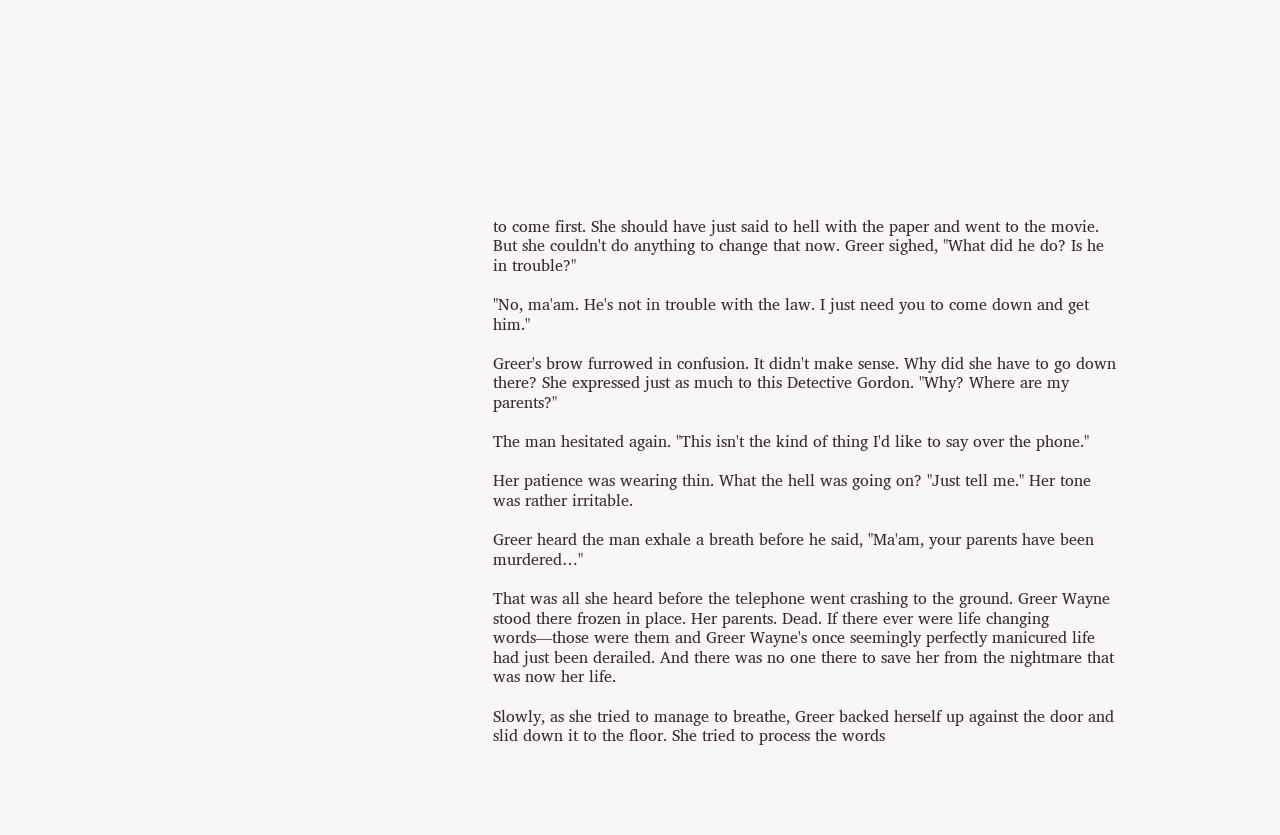to come first. She should have just said to hell with the paper and went to the movie. But she couldn't do anything to change that now. Greer sighed, "What did he do? Is he in trouble?"

"No, ma'am. He's not in trouble with the law. I just need you to come down and get him."

Greer's brow furrowed in confusion. It didn't make sense. Why did she have to go down there? She expressed just as much to this Detective Gordon. "Why? Where are my parents?"

The man hesitated again. "This isn't the kind of thing I'd like to say over the phone."

Her patience was wearing thin. What the hell was going on? "Just tell me." Her tone was rather irritable.

Greer heard the man exhale a breath before he said, "Ma'am, your parents have been murdered…"

That was all she heard before the telephone went crashing to the ground. Greer Wayne stood there frozen in place. Her parents. Dead. If there ever were life changing words—those were them and Greer Wayne's once seemingly perfectly manicured life had just been derailed. And there was no one there to save her from the nightmare that was now her life.

Slowly, as she tried to manage to breathe, Greer backed herself up against the door and slid down it to the floor. She tried to process the words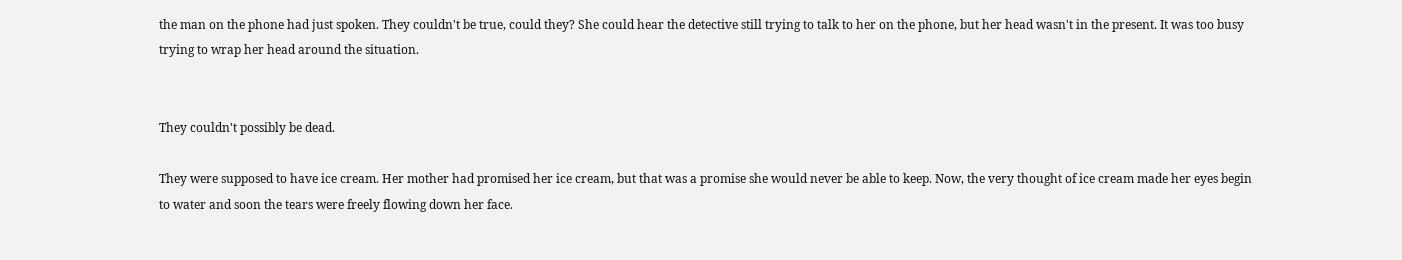the man on the phone had just spoken. They couldn't be true, could they? She could hear the detective still trying to talk to her on the phone, but her head wasn't in the present. It was too busy trying to wrap her head around the situation.


They couldn't possibly be dead.

They were supposed to have ice cream. Her mother had promised her ice cream, but that was a promise she would never be able to keep. Now, the very thought of ice cream made her eyes begin to water and soon the tears were freely flowing down her face.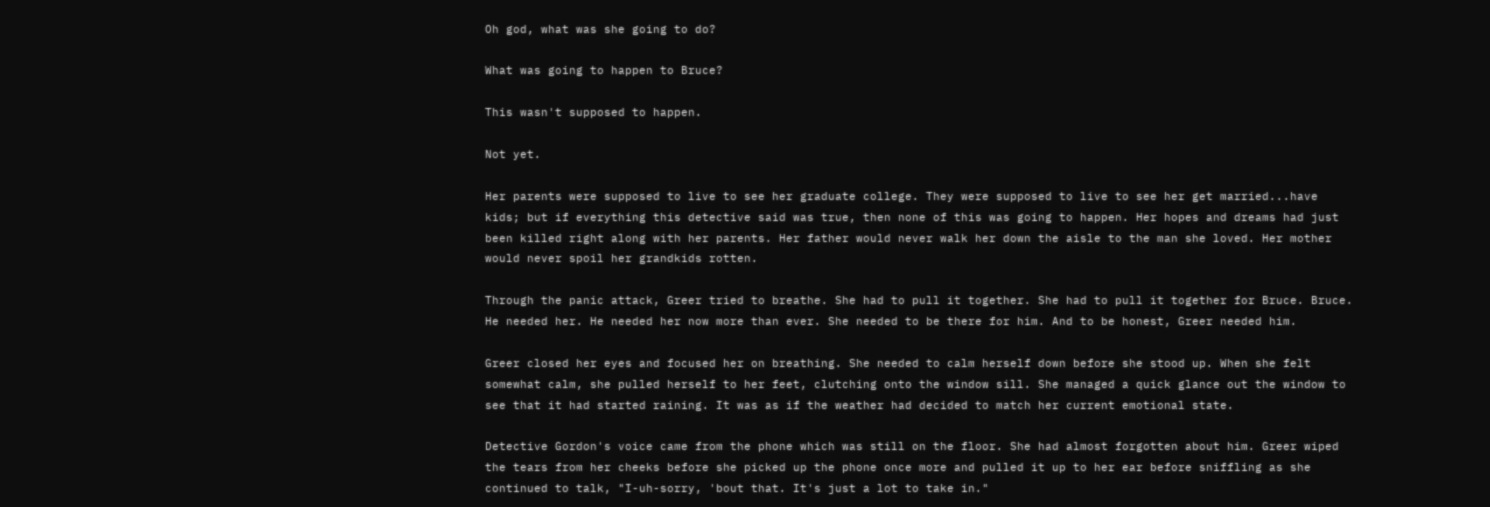Oh god, what was she going to do?

What was going to happen to Bruce?

This wasn't supposed to happen.

Not yet.

Her parents were supposed to live to see her graduate college. They were supposed to live to see her get married...have kids; but if everything this detective said was true, then none of this was going to happen. Her hopes and dreams had just been killed right along with her parents. Her father would never walk her down the aisle to the man she loved. Her mother would never spoil her grandkids rotten.

Through the panic attack, Greer tried to breathe. She had to pull it together. She had to pull it together for Bruce. Bruce. He needed her. He needed her now more than ever. She needed to be there for him. And to be honest, Greer needed him.

Greer closed her eyes and focused her on breathing. She needed to calm herself down before she stood up. When she felt somewhat calm, she pulled herself to her feet, clutching onto the window sill. She managed a quick glance out the window to see that it had started raining. It was as if the weather had decided to match her current emotional state.

Detective Gordon's voice came from the phone which was still on the floor. She had almost forgotten about him. Greer wiped the tears from her cheeks before she picked up the phone once more and pulled it up to her ear before sniffling as she continued to talk, "I-uh-sorry, 'bout that. It's just a lot to take in."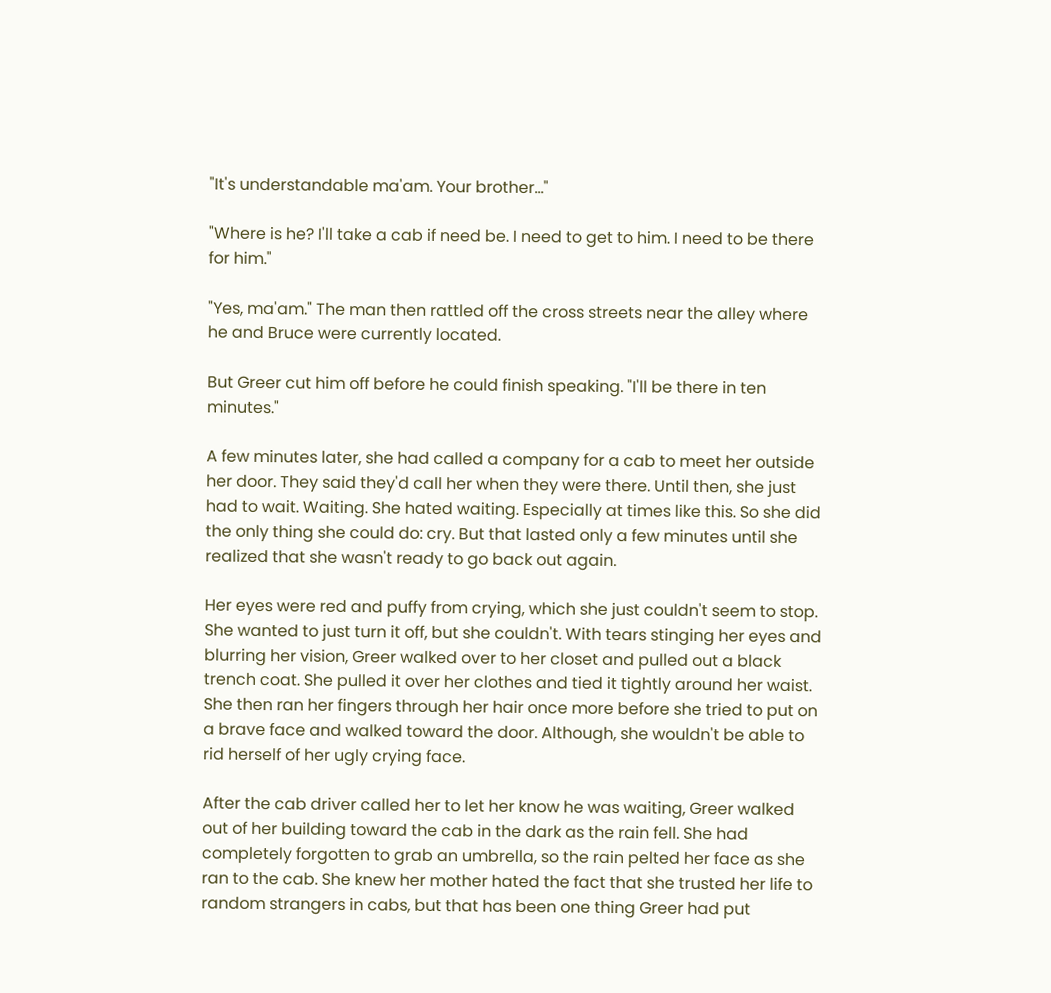"It's understandable ma'am. Your brother…"

"Where is he? I'll take a cab if need be. I need to get to him. I need to be there for him."

"Yes, ma'am." The man then rattled off the cross streets near the alley where he and Bruce were currently located.

But Greer cut him off before he could finish speaking. "I'll be there in ten minutes."

A few minutes later, she had called a company for a cab to meet her outside her door. They said they'd call her when they were there. Until then, she just had to wait. Waiting. She hated waiting. Especially at times like this. So she did the only thing she could do: cry. But that lasted only a few minutes until she realized that she wasn't ready to go back out again.

Her eyes were red and puffy from crying, which she just couldn't seem to stop. She wanted to just turn it off, but she couldn't. With tears stinging her eyes and blurring her vision, Greer walked over to her closet and pulled out a black trench coat. She pulled it over her clothes and tied it tightly around her waist. She then ran her fingers through her hair once more before she tried to put on a brave face and walked toward the door. Although, she wouldn't be able to rid herself of her ugly crying face.

After the cab driver called her to let her know he was waiting, Greer walked out of her building toward the cab in the dark as the rain fell. She had completely forgotten to grab an umbrella, so the rain pelted her face as she ran to the cab. She knew her mother hated the fact that she trusted her life to random strangers in cabs, but that has been one thing Greer had put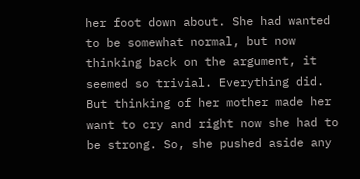her foot down about. She had wanted to be somewhat normal, but now thinking back on the argument, it seemed so trivial. Everything did. But thinking of her mother made her want to cry and right now she had to be strong. So, she pushed aside any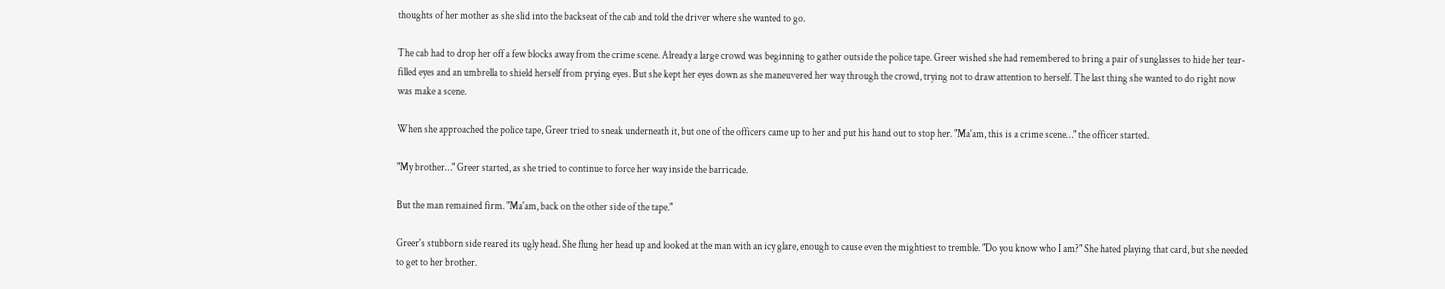thoughts of her mother as she slid into the backseat of the cab and told the driver where she wanted to go.

The cab had to drop her off a few blocks away from the crime scene. Already a large crowd was beginning to gather outside the police tape. Greer wished she had remembered to bring a pair of sunglasses to hide her tear-filled eyes and an umbrella to shield herself from prying eyes. But she kept her eyes down as she maneuvered her way through the crowd, trying not to draw attention to herself. The last thing she wanted to do right now was make a scene.

When she approached the police tape, Greer tried to sneak underneath it, but one of the officers came up to her and put his hand out to stop her. "Ma'am, this is a crime scene…" the officer started.

"My brother…" Greer started, as she tried to continue to force her way inside the barricade.

But the man remained firm. "Ma'am, back on the other side of the tape."

Greer's stubborn side reared its ugly head. She flung her head up and looked at the man with an icy glare, enough to cause even the mightiest to tremble. "Do you know who I am?" She hated playing that card, but she needed to get to her brother.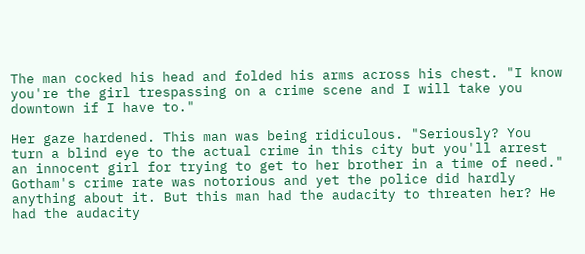The man cocked his head and folded his arms across his chest. "I know you're the girl trespassing on a crime scene and I will take you downtown if I have to."

Her gaze hardened. This man was being ridiculous. "Seriously? You turn a blind eye to the actual crime in this city but you'll arrest an innocent girl for trying to get to her brother in a time of need." Gotham's crime rate was notorious and yet the police did hardly anything about it. But this man had the audacity to threaten her? He had the audacity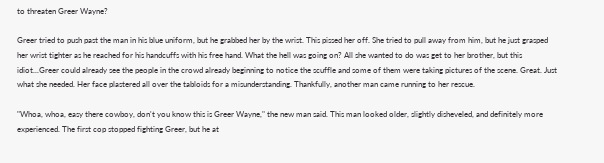to threaten Greer Wayne?

Greer tried to push past the man in his blue uniform, but he grabbed her by the wrist. This pissed her off. She tried to pull away from him, but he just grasped her wrist tighter as he reached for his handcuffs with his free hand. What the hell was going on? All she wanted to do was get to her brother, but this idiot...Greer could already see the people in the crowd already beginning to notice the scuffle and some of them were taking pictures of the scene. Great. Just what she needed. Her face plastered all over the tabloids for a misunderstanding. Thankfully, another man came running to her rescue.

"Whoa, whoa, easy there cowboy, don't you know this is Greer Wayne," the new man said. This man looked older, slightly disheveled, and definitely more experienced. The first cop stopped fighting Greer, but he at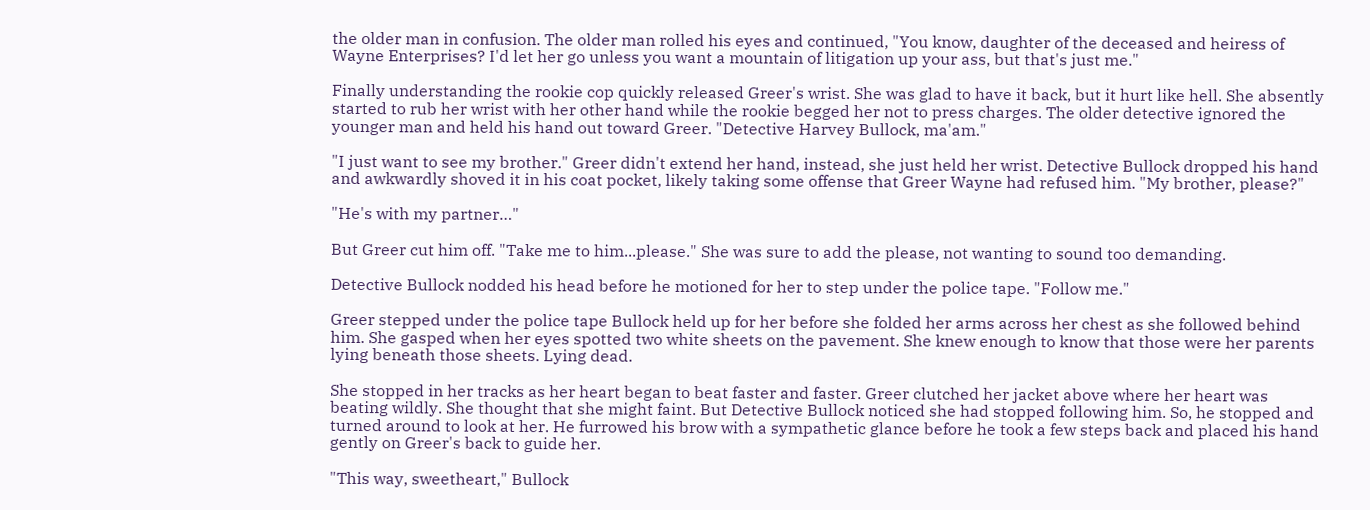the older man in confusion. The older man rolled his eyes and continued, "You know, daughter of the deceased and heiress of Wayne Enterprises? I'd let her go unless you want a mountain of litigation up your ass, but that's just me."

Finally understanding the rookie cop quickly released Greer's wrist. She was glad to have it back, but it hurt like hell. She absently started to rub her wrist with her other hand while the rookie begged her not to press charges. The older detective ignored the younger man and held his hand out toward Greer. "Detective Harvey Bullock, ma'am."

"I just want to see my brother." Greer didn't extend her hand, instead, she just held her wrist. Detective Bullock dropped his hand and awkwardly shoved it in his coat pocket, likely taking some offense that Greer Wayne had refused him. "My brother, please?"

"He's with my partner…"

But Greer cut him off. "Take me to him...please." She was sure to add the please, not wanting to sound too demanding.

Detective Bullock nodded his head before he motioned for her to step under the police tape. "Follow me."

Greer stepped under the police tape Bullock held up for her before she folded her arms across her chest as she followed behind him. She gasped when her eyes spotted two white sheets on the pavement. She knew enough to know that those were her parents lying beneath those sheets. Lying dead.

She stopped in her tracks as her heart began to beat faster and faster. Greer clutched her jacket above where her heart was beating wildly. She thought that she might faint. But Detective Bullock noticed she had stopped following him. So, he stopped and turned around to look at her. He furrowed his brow with a sympathetic glance before he took a few steps back and placed his hand gently on Greer's back to guide her.

"This way, sweetheart," Bullock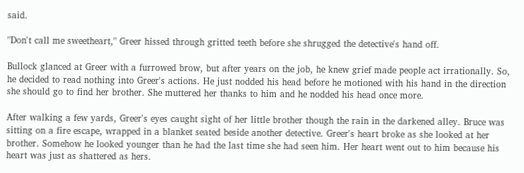said.

"Don't call me sweetheart," Greer hissed through gritted teeth before she shrugged the detective's hand off.

Bullock glanced at Greer with a furrowed brow, but after years on the job, he knew grief made people act irrationally. So, he decided to read nothing into Greer's actions. He just nodded his head before he motioned with his hand in the direction she should go to find her brother. She muttered her thanks to him and he nodded his head once more.

After walking a few yards, Greer's eyes caught sight of her little brother though the rain in the darkened alley. Bruce was sitting on a fire escape, wrapped in a blanket seated beside another detective. Greer's heart broke as she looked at her brother. Somehow he looked younger than he had the last time she had seen him. Her heart went out to him because his heart was just as shattered as hers.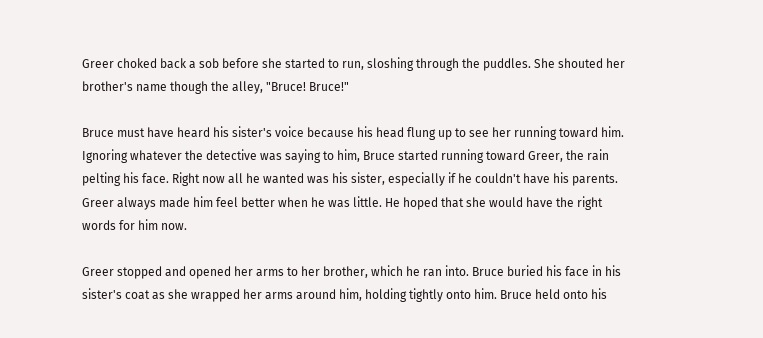Greer choked back a sob before she started to run, sloshing through the puddles. She shouted her brother's name though the alley, "Bruce! Bruce!"

Bruce must have heard his sister's voice because his head flung up to see her running toward him. Ignoring whatever the detective was saying to him, Bruce started running toward Greer, the rain pelting his face. Right now all he wanted was his sister, especially if he couldn't have his parents. Greer always made him feel better when he was little. He hoped that she would have the right words for him now.

Greer stopped and opened her arms to her brother, which he ran into. Bruce buried his face in his sister's coat as she wrapped her arms around him, holding tightly onto him. Bruce held onto his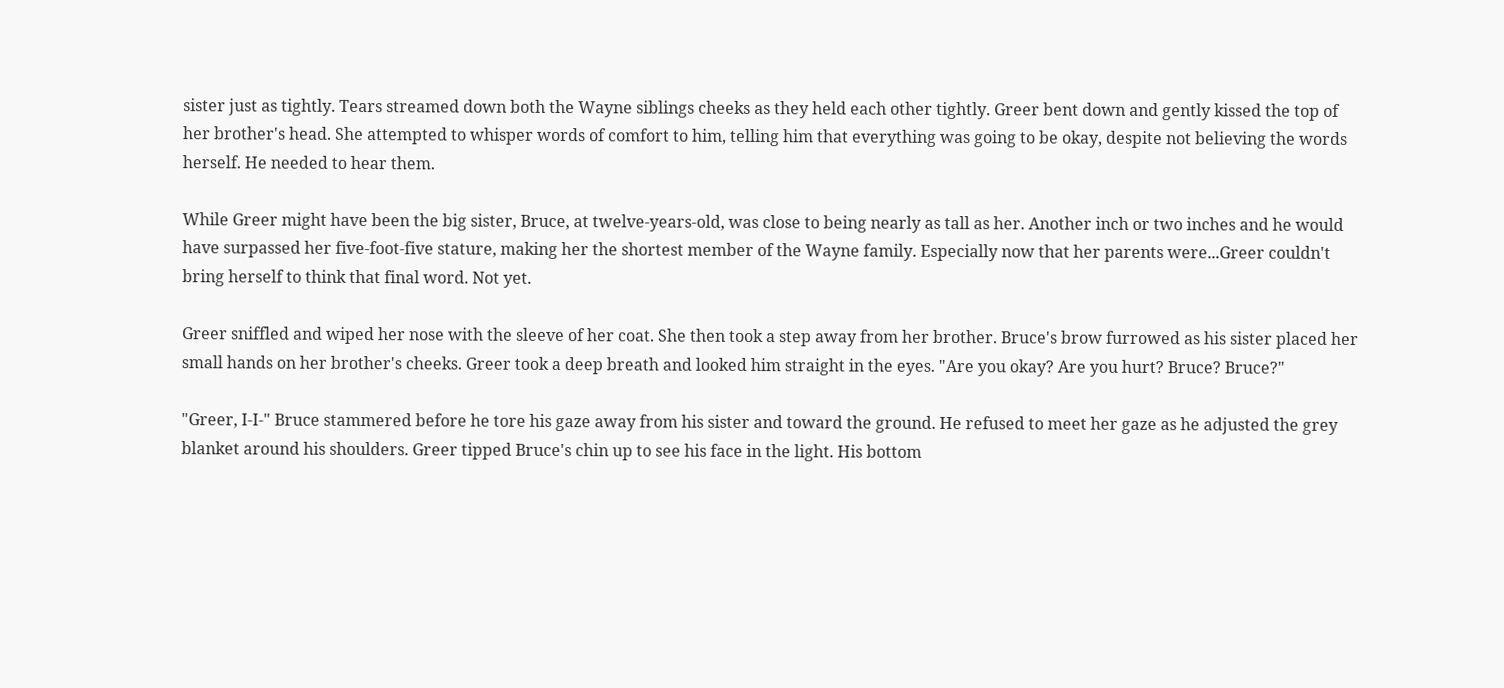sister just as tightly. Tears streamed down both the Wayne siblings cheeks as they held each other tightly. Greer bent down and gently kissed the top of her brother's head. She attempted to whisper words of comfort to him, telling him that everything was going to be okay, despite not believing the words herself. He needed to hear them.

While Greer might have been the big sister, Bruce, at twelve-years-old, was close to being nearly as tall as her. Another inch or two inches and he would have surpassed her five-foot-five stature, making her the shortest member of the Wayne family. Especially now that her parents were...Greer couldn't bring herself to think that final word. Not yet.

Greer sniffled and wiped her nose with the sleeve of her coat. She then took a step away from her brother. Bruce's brow furrowed as his sister placed her small hands on her brother's cheeks. Greer took a deep breath and looked him straight in the eyes. "Are you okay? Are you hurt? Bruce? Bruce?"

"Greer, I-I-" Bruce stammered before he tore his gaze away from his sister and toward the ground. He refused to meet her gaze as he adjusted the grey blanket around his shoulders. Greer tipped Bruce's chin up to see his face in the light. His bottom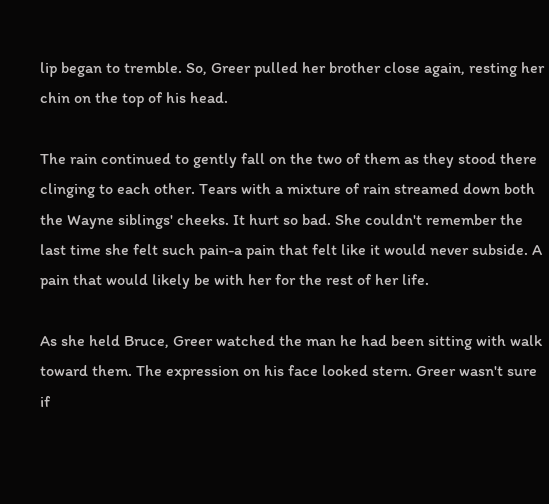lip began to tremble. So, Greer pulled her brother close again, resting her chin on the top of his head.

The rain continued to gently fall on the two of them as they stood there clinging to each other. Tears with a mixture of rain streamed down both the Wayne siblings' cheeks. It hurt so bad. She couldn't remember the last time she felt such pain-a pain that felt like it would never subside. A pain that would likely be with her for the rest of her life.

As she held Bruce, Greer watched the man he had been sitting with walk toward them. The expression on his face looked stern. Greer wasn't sure if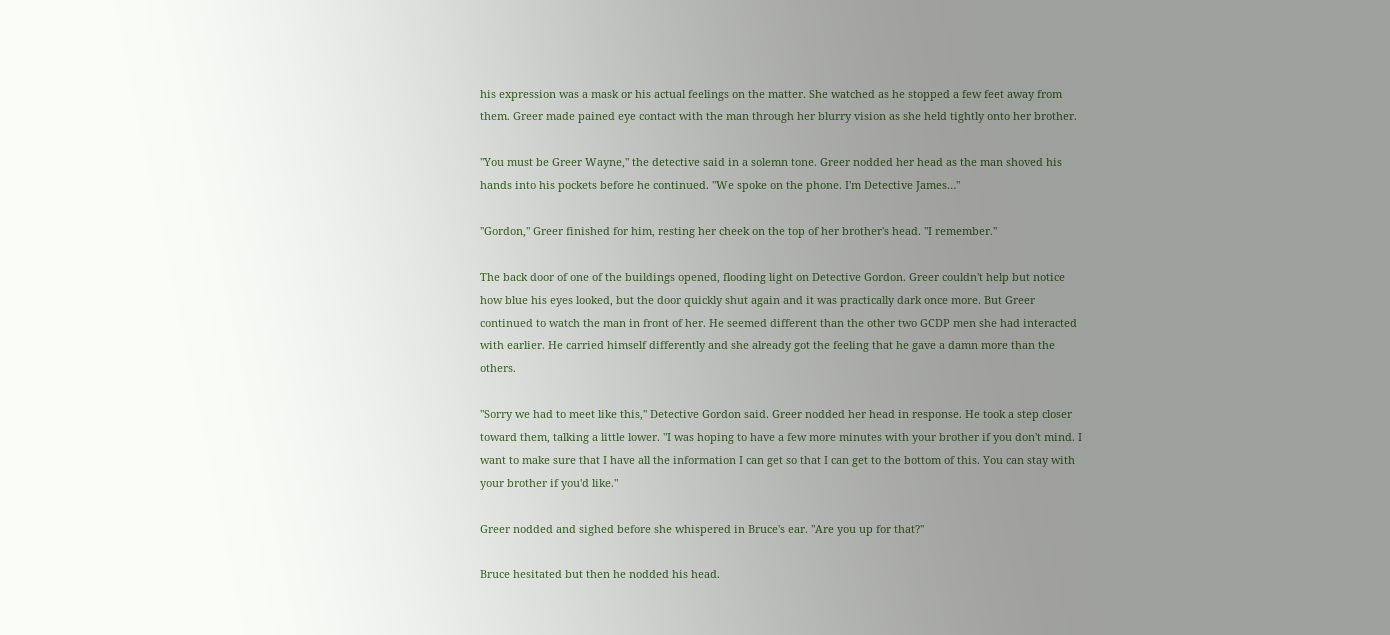his expression was a mask or his actual feelings on the matter. She watched as he stopped a few feet away from them. Greer made pained eye contact with the man through her blurry vision as she held tightly onto her brother.

"You must be Greer Wayne," the detective said in a solemn tone. Greer nodded her head as the man shoved his hands into his pockets before he continued. "We spoke on the phone. I'm Detective James…"

"Gordon," Greer finished for him, resting her cheek on the top of her brother's head. "I remember."

The back door of one of the buildings opened, flooding light on Detective Gordon. Greer couldn't help but notice how blue his eyes looked, but the door quickly shut again and it was practically dark once more. But Greer continued to watch the man in front of her. He seemed different than the other two GCDP men she had interacted with earlier. He carried himself differently and she already got the feeling that he gave a damn more than the others.

"Sorry we had to meet like this," Detective Gordon said. Greer nodded her head in response. He took a step closer toward them, talking a little lower. "I was hoping to have a few more minutes with your brother if you don't mind. I want to make sure that I have all the information I can get so that I can get to the bottom of this. You can stay with your brother if you'd like."

Greer nodded and sighed before she whispered in Bruce's ear. "Are you up for that?"

Bruce hesitated but then he nodded his head.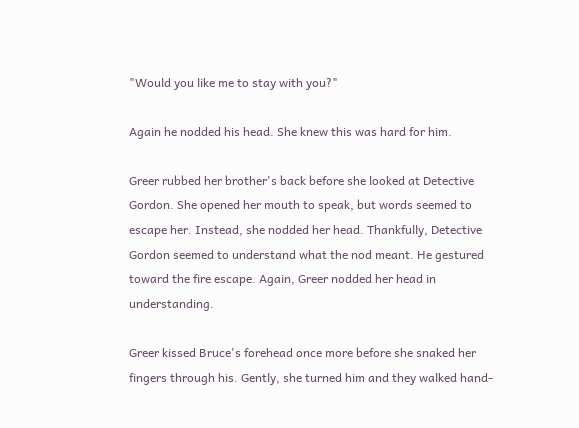"Would you like me to stay with you?"

Again he nodded his head. She knew this was hard for him.

Greer rubbed her brother's back before she looked at Detective Gordon. She opened her mouth to speak, but words seemed to escape her. Instead, she nodded her head. Thankfully, Detective Gordon seemed to understand what the nod meant. He gestured toward the fire escape. Again, Greer nodded her head in understanding.

Greer kissed Bruce's forehead once more before she snaked her fingers through his. Gently, she turned him and they walked hand-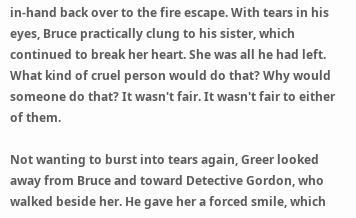in-hand back over to the fire escape. With tears in his eyes, Bruce practically clung to his sister, which continued to break her heart. She was all he had left. What kind of cruel person would do that? Why would someone do that? It wasn't fair. It wasn't fair to either of them.

Not wanting to burst into tears again, Greer looked away from Bruce and toward Detective Gordon, who walked beside her. He gave her a forced smile, which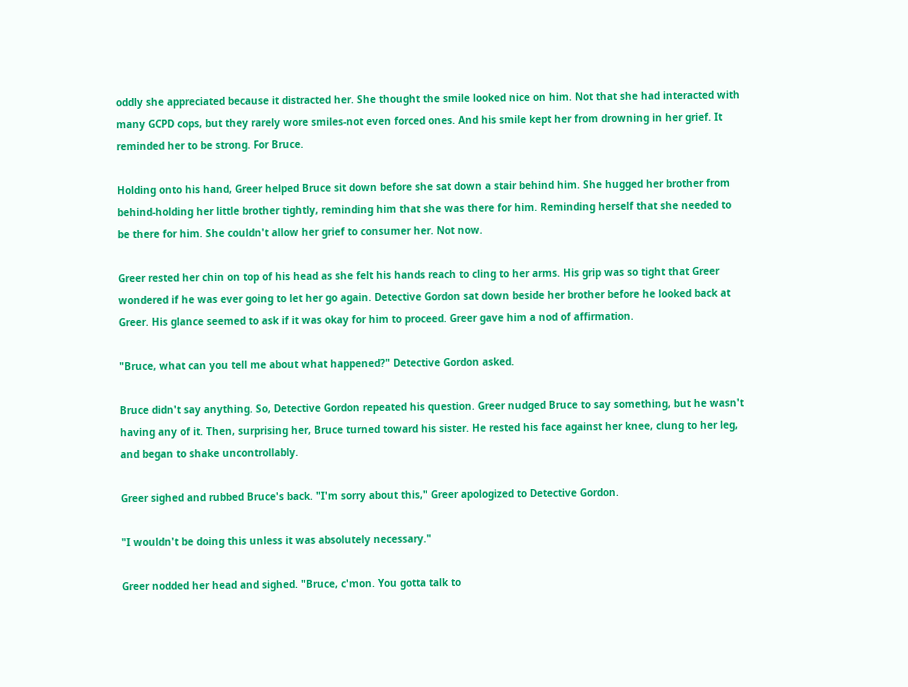oddly she appreciated because it distracted her. She thought the smile looked nice on him. Not that she had interacted with many GCPD cops, but they rarely wore smiles-not even forced ones. And his smile kept her from drowning in her grief. It reminded her to be strong. For Bruce.

Holding onto his hand, Greer helped Bruce sit down before she sat down a stair behind him. She hugged her brother from behind-holding her little brother tightly, reminding him that she was there for him. Reminding herself that she needed to be there for him. She couldn't allow her grief to consumer her. Not now.

Greer rested her chin on top of his head as she felt his hands reach to cling to her arms. His grip was so tight that Greer wondered if he was ever going to let her go again. Detective Gordon sat down beside her brother before he looked back at Greer. His glance seemed to ask if it was okay for him to proceed. Greer gave him a nod of affirmation.

"Bruce, what can you tell me about what happened?" Detective Gordon asked.

Bruce didn't say anything. So, Detective Gordon repeated his question. Greer nudged Bruce to say something, but he wasn't having any of it. Then, surprising her, Bruce turned toward his sister. He rested his face against her knee, clung to her leg, and began to shake uncontrollably.

Greer sighed and rubbed Bruce's back. "I'm sorry about this," Greer apologized to Detective Gordon.

"I wouldn't be doing this unless it was absolutely necessary."

Greer nodded her head and sighed. "Bruce, c'mon. You gotta talk to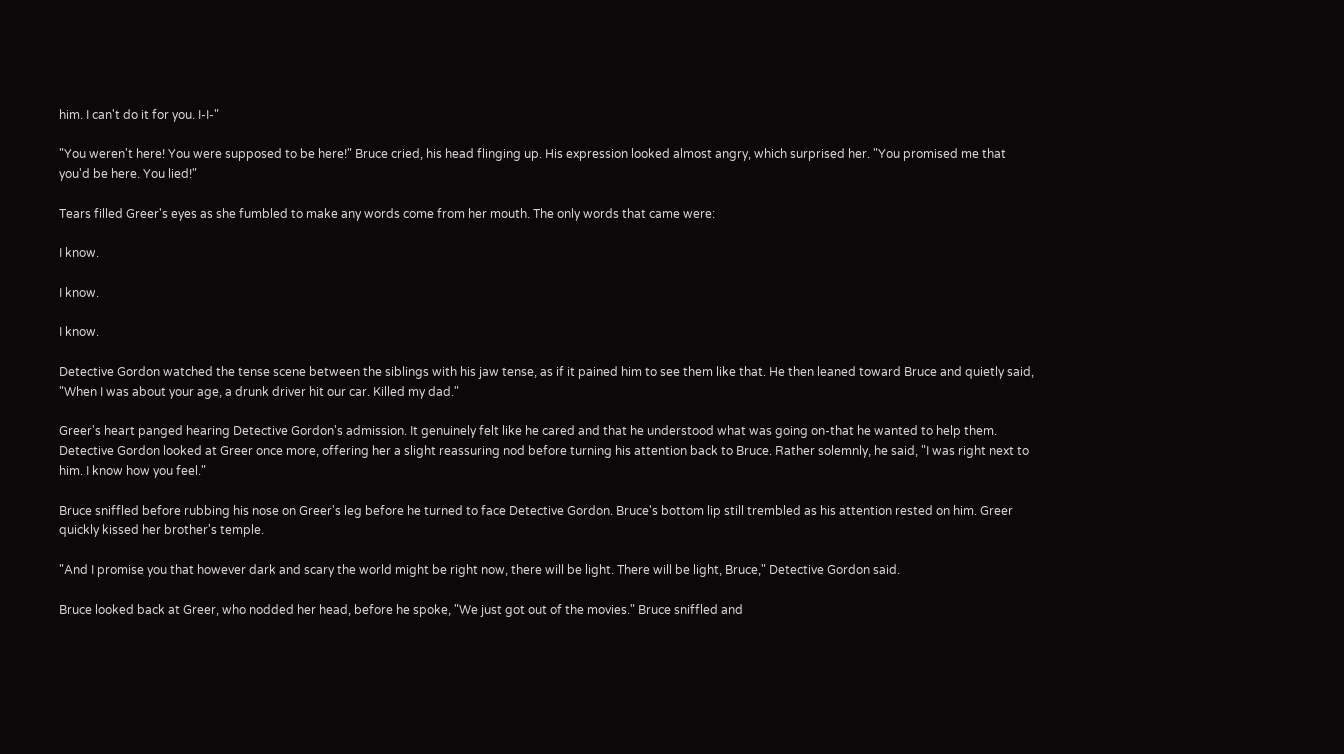him. I can't do it for you. I-I-"

"You weren't here! You were supposed to be here!" Bruce cried, his head flinging up. His expression looked almost angry, which surprised her. "You promised me that you'd be here. You lied!"

Tears filled Greer's eyes as she fumbled to make any words come from her mouth. The only words that came were:

I know.

I know.

I know.

Detective Gordon watched the tense scene between the siblings with his jaw tense, as if it pained him to see them like that. He then leaned toward Bruce and quietly said, "When I was about your age, a drunk driver hit our car. Killed my dad."

Greer's heart panged hearing Detective Gordon's admission. It genuinely felt like he cared and that he understood what was going on-that he wanted to help them. Detective Gordon looked at Greer once more, offering her a slight reassuring nod before turning his attention back to Bruce. Rather solemnly, he said, "I was right next to him. I know how you feel."

Bruce sniffled before rubbing his nose on Greer's leg before he turned to face Detective Gordon. Bruce's bottom lip still trembled as his attention rested on him. Greer quickly kissed her brother's temple.

"And I promise you that however dark and scary the world might be right now, there will be light. There will be light, Bruce," Detective Gordon said.

Bruce looked back at Greer, who nodded her head, before he spoke, "We just got out of the movies." Bruce sniffled and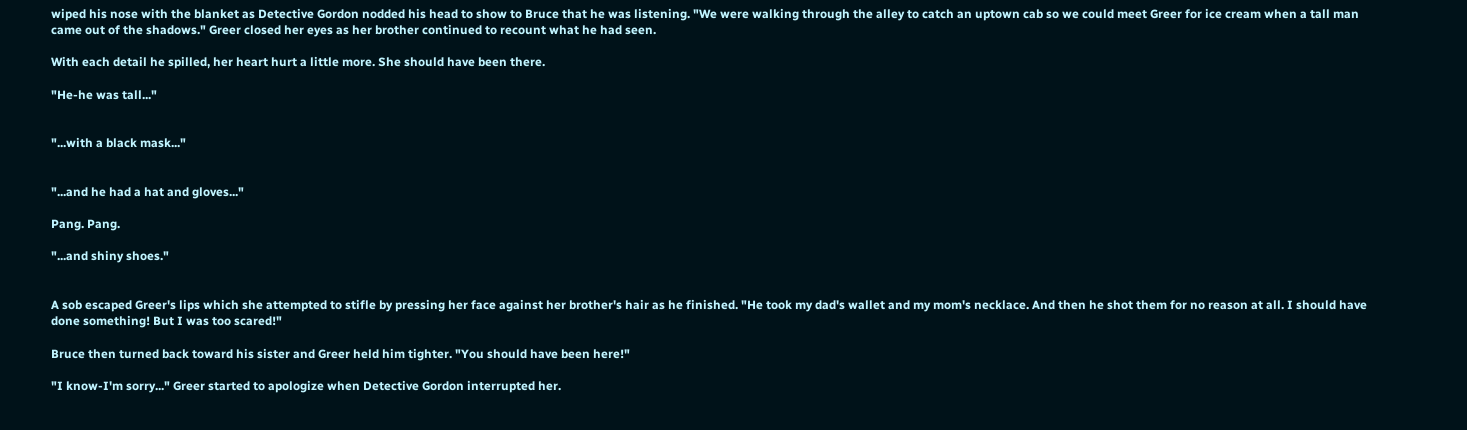wiped his nose with the blanket as Detective Gordon nodded his head to show to Bruce that he was listening. "We were walking through the alley to catch an uptown cab so we could meet Greer for ice cream when a tall man came out of the shadows." Greer closed her eyes as her brother continued to recount what he had seen.

With each detail he spilled, her heart hurt a little more. She should have been there.

"He-he was tall..."


"...with a black mask..."


"...and he had a hat and gloves..."

Pang. Pang.

"...and shiny shoes."


A sob escaped Greer's lips which she attempted to stifle by pressing her face against her brother's hair as he finished. "He took my dad's wallet and my mom's necklace. And then he shot them for no reason at all. I should have done something! But I was too scared!"

Bruce then turned back toward his sister and Greer held him tighter. "You should have been here!"

"I know-I'm sorry..." Greer started to apologize when Detective Gordon interrupted her.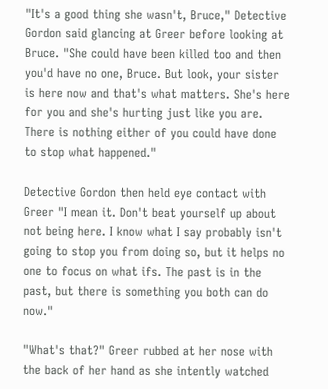"It's a good thing she wasn't, Bruce," Detective Gordon said glancing at Greer before looking at Bruce. "She could have been killed too and then you'd have no one, Bruce. But look, your sister is here now and that's what matters. She's here for you and she's hurting just like you are. There is nothing either of you could have done to stop what happened."

Detective Gordon then held eye contact with Greer "I mean it. Don't beat yourself up about not being here. I know what I say probably isn't going to stop you from doing so, but it helps no one to focus on what ifs. The past is in the past, but there is something you both can do now."

"What's that?" Greer rubbed at her nose with the back of her hand as she intently watched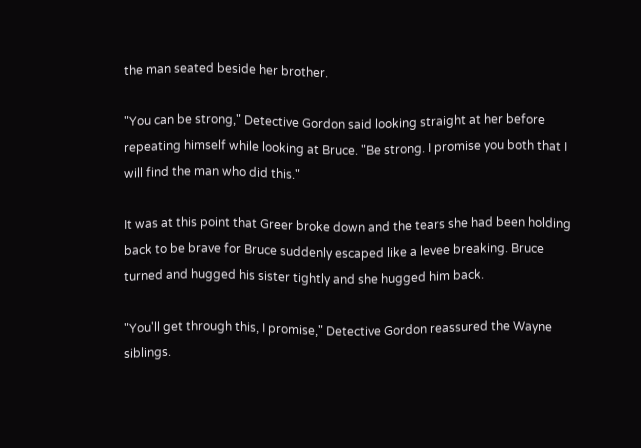the man seated beside her brother.

"You can be strong," Detective Gordon said looking straight at her before repeating himself while looking at Bruce. "Be strong. I promise you both that I will find the man who did this."

It was at this point that Greer broke down and the tears she had been holding back to be brave for Bruce suddenly escaped like a levee breaking. Bruce turned and hugged his sister tightly and she hugged him back.

"You'll get through this, I promise," Detective Gordon reassured the Wayne siblings.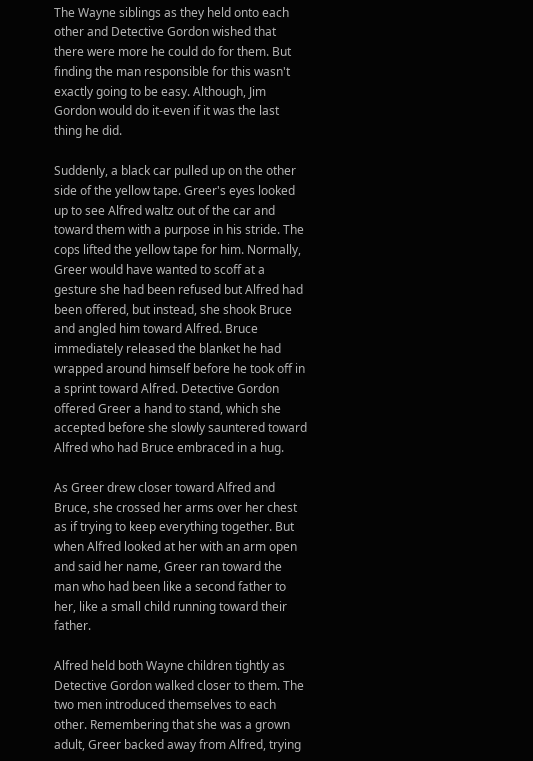The Wayne siblings as they held onto each other and Detective Gordon wished that there were more he could do for them. But finding the man responsible for this wasn't exactly going to be easy. Although, Jim Gordon would do it-even if it was the last thing he did.

Suddenly, a black car pulled up on the other side of the yellow tape. Greer's eyes looked up to see Alfred waltz out of the car and toward them with a purpose in his stride. The cops lifted the yellow tape for him. Normally, Greer would have wanted to scoff at a gesture she had been refused but Alfred had been offered, but instead, she shook Bruce and angled him toward Alfred. Bruce immediately released the blanket he had wrapped around himself before he took off in a sprint toward Alfred. Detective Gordon offered Greer a hand to stand, which she accepted before she slowly sauntered toward Alfred who had Bruce embraced in a hug.

As Greer drew closer toward Alfred and Bruce, she crossed her arms over her chest as if trying to keep everything together. But when Alfred looked at her with an arm open and said her name, Greer ran toward the man who had been like a second father to her, like a small child running toward their father.

Alfred held both Wayne children tightly as Detective Gordon walked closer to them. The two men introduced themselves to each other. Remembering that she was a grown adult, Greer backed away from Alfred, trying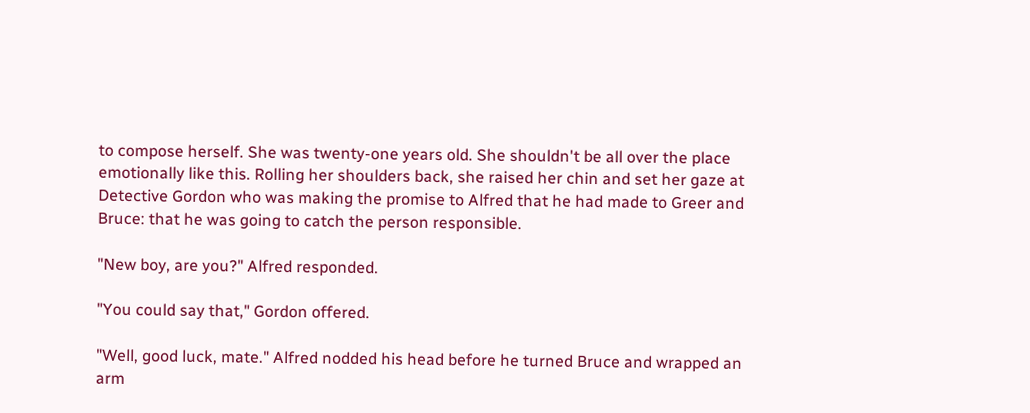to compose herself. She was twenty-one years old. She shouldn't be all over the place emotionally like this. Rolling her shoulders back, she raised her chin and set her gaze at Detective Gordon who was making the promise to Alfred that he had made to Greer and Bruce: that he was going to catch the person responsible.

"New boy, are you?" Alfred responded.

"You could say that," Gordon offered.

"Well, good luck, mate." Alfred nodded his head before he turned Bruce and wrapped an arm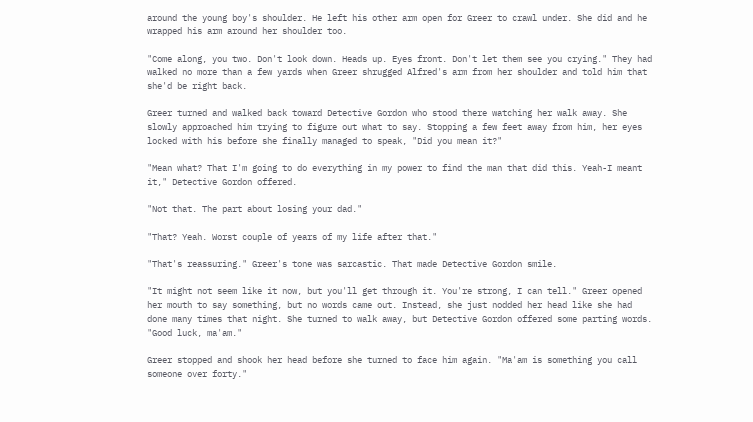around the young boy's shoulder. He left his other arm open for Greer to crawl under. She did and he wrapped his arm around her shoulder too.

"Come along, you two. Don't look down. Heads up. Eyes front. Don't let them see you crying." They had walked no more than a few yards when Greer shrugged Alfred's arm from her shoulder and told him that she'd be right back.

Greer turned and walked back toward Detective Gordon who stood there watching her walk away. She slowly approached him trying to figure out what to say. Stopping a few feet away from him, her eyes locked with his before she finally managed to speak, "Did you mean it?"

"Mean what? That I'm going to do everything in my power to find the man that did this. Yeah-I meant it," Detective Gordon offered.

"Not that. The part about losing your dad."

"That? Yeah. Worst couple of years of my life after that."

"That's reassuring." Greer's tone was sarcastic. That made Detective Gordon smile.

"It might not seem like it now, but you'll get through it. You're strong, I can tell." Greer opened her mouth to say something, but no words came out. Instead, she just nodded her head like she had done many times that night. She turned to walk away, but Detective Gordon offered some parting words. "Good luck, ma'am."

Greer stopped and shook her head before she turned to face him again. "Ma'am is something you call someone over forty."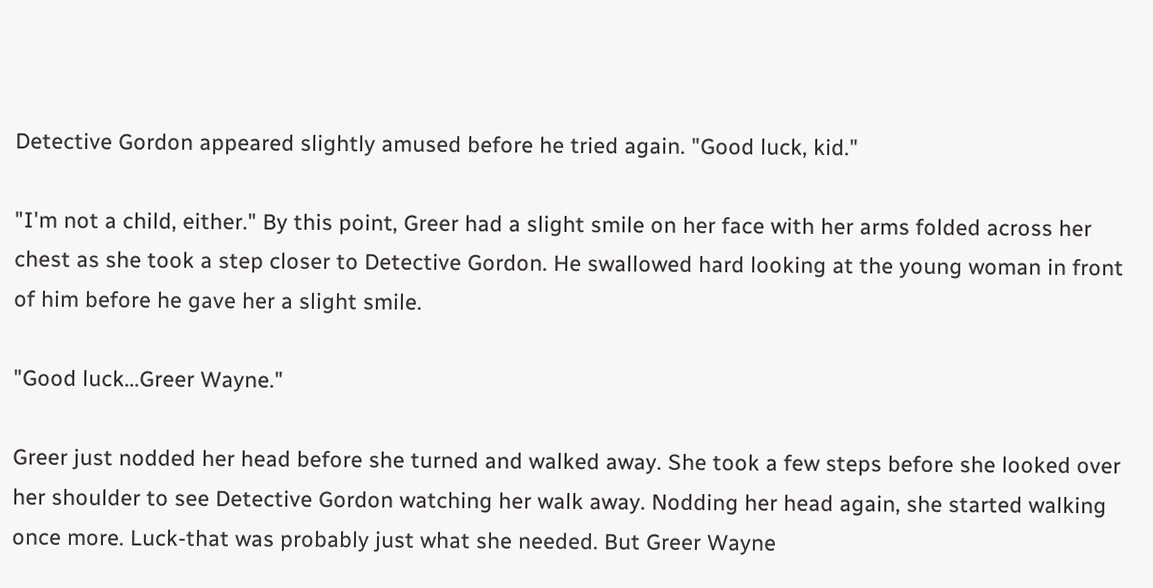Detective Gordon appeared slightly amused before he tried again. "Good luck, kid."

"I'm not a child, either." By this point, Greer had a slight smile on her face with her arms folded across her chest as she took a step closer to Detective Gordon. He swallowed hard looking at the young woman in front of him before he gave her a slight smile.

"Good luck...Greer Wayne."

Greer just nodded her head before she turned and walked away. She took a few steps before she looked over her shoulder to see Detective Gordon watching her walk away. Nodding her head again, she started walking once more. Luck-that was probably just what she needed. But Greer Wayne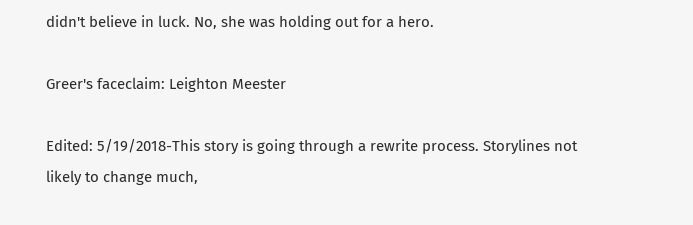didn't believe in luck. No, she was holding out for a hero.

Greer's faceclaim: Leighton Meester

Edited: 5/19/2018-This story is going through a rewrite process. Storylines not likely to change much,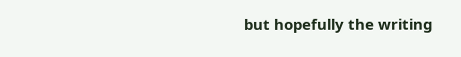but hopefully the writing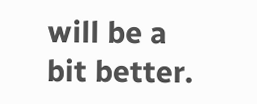will be a bit better.